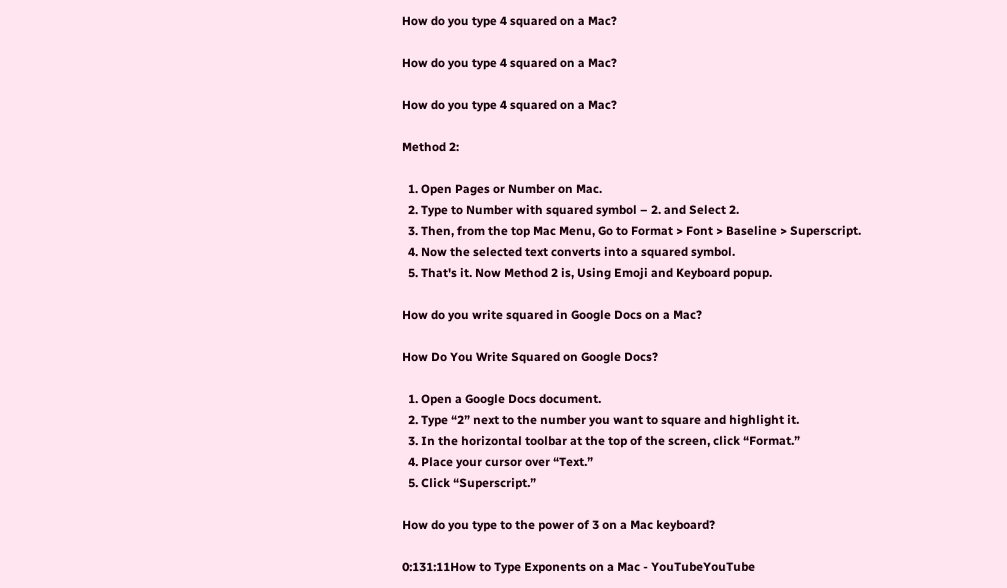How do you type 4 squared on a Mac?

How do you type 4 squared on a Mac?

How do you type 4 squared on a Mac?

Method 2:

  1. Open Pages or Number on Mac.
  2. Type to Number with squared symbol – 2. and Select 2.
  3. Then, from the top Mac Menu, Go to Format > Font > Baseline > Superscript.
  4. Now the selected text converts into a squared symbol.
  5. That's it. Now Method 2 is, Using Emoji and Keyboard popup.

How do you write squared in Google Docs on a Mac?

How Do You Write Squared on Google Docs?

  1. Open a Google Docs document.
  2. Type “2” next to the number you want to square and highlight it.
  3. In the horizontal toolbar at the top of the screen, click “Format.”
  4. Place your cursor over “Text.”
  5. Click “Superscript.”

How do you type to the power of 3 on a Mac keyboard?

0:131:11How to Type Exponents on a Mac - YouTubeYouTube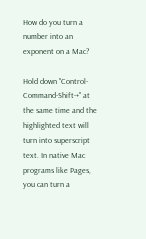How do you turn a number into an exponent on a Mac?

Hold down "Control-Command-Shift-+" at the same time and the highlighted text will turn into superscript text. In native Mac programs like Pages, you can turn a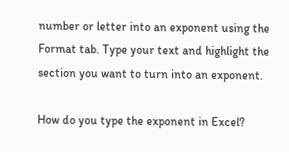number or letter into an exponent using the Format tab. Type your text and highlight the section you want to turn into an exponent.

How do you type the exponent in Excel?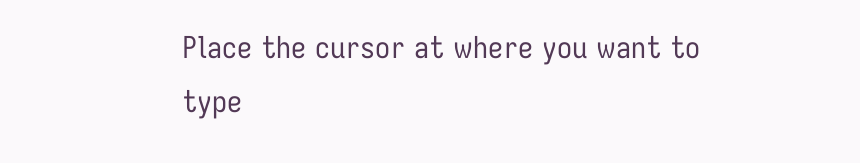Place the cursor at where you want to type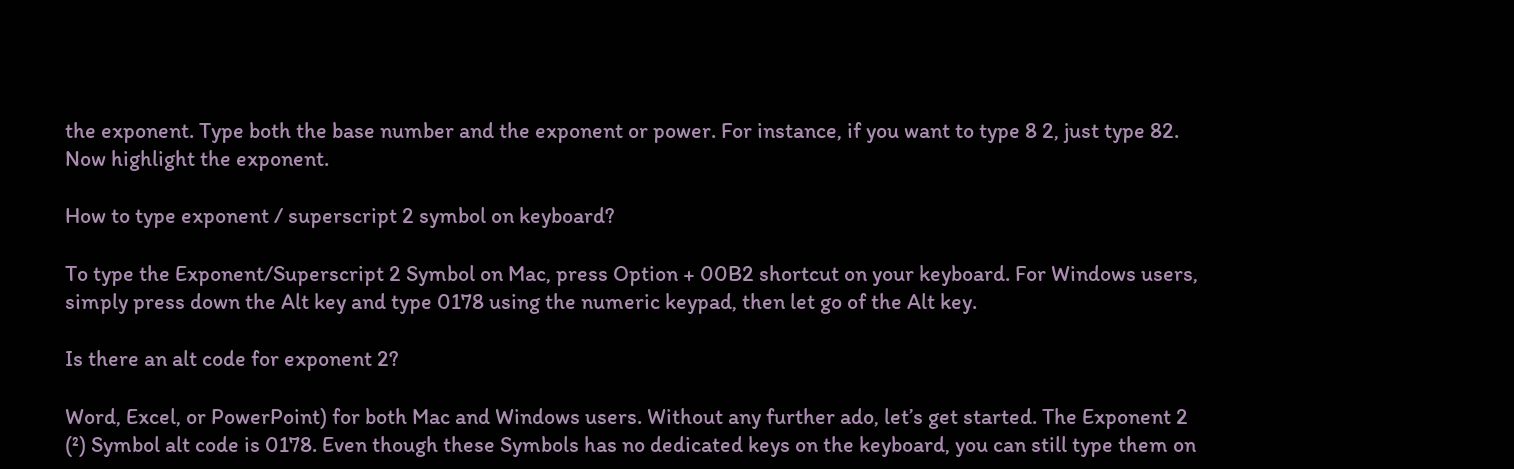the exponent. Type both the base number and the exponent or power. For instance, if you want to type 8 2, just type 82. Now highlight the exponent.

How to type exponent / superscript 2 symbol on keyboard?

To type the Exponent/Superscript 2 Symbol on Mac, press Option + 00B2 shortcut on your keyboard. For Windows users, simply press down the Alt key and type 0178 using the numeric keypad, then let go of the Alt key.

Is there an alt code for exponent 2?

Word, Excel, or PowerPoint) for both Mac and Windows users. Without any further ado, let’s get started. The Exponent 2 (²) Symbol alt code is 0178. Even though these Symbols has no dedicated keys on the keyboard, you can still type them on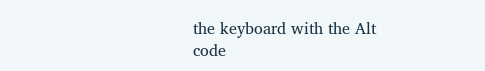the keyboard with the Alt code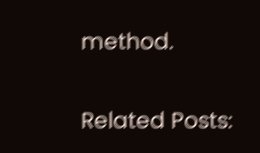method.

Related Posts: